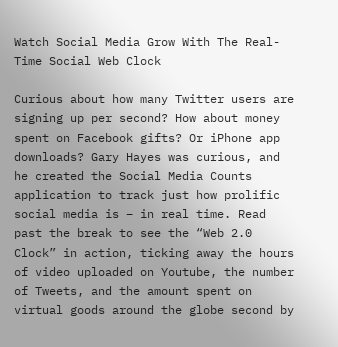Watch Social Media Grow With The Real-Time Social Web Clock

Curious about how many Twitter users are signing up per second? How about money spent on Facebook gifts? Or iPhone app downloads? Gary Hayes was curious, and he created the Social Media Counts application to track just how prolific social media is – in real time. Read past the break to see the “Web 2.0 Clock” in action, ticking away the hours of video uploaded on Youtube, the number of Tweets, and the amount spent on virtual goods around the globe second by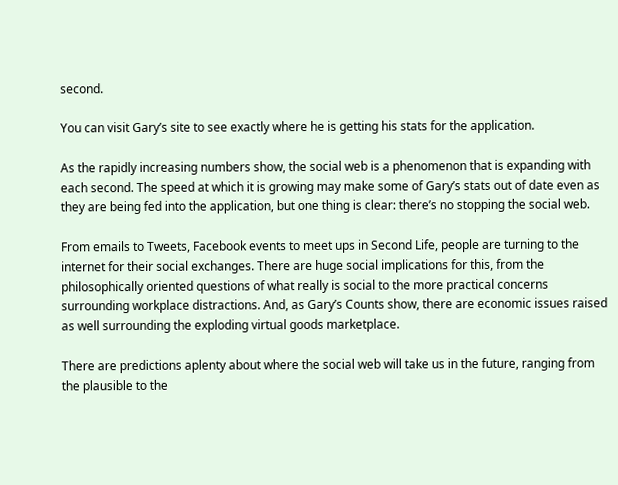second.

You can visit Gary’s site to see exactly where he is getting his stats for the application.

As the rapidly increasing numbers show, the social web is a phenomenon that is expanding with each second. The speed at which it is growing may make some of Gary’s stats out of date even as they are being fed into the application, but one thing is clear: there’s no stopping the social web.

From emails to Tweets, Facebook events to meet ups in Second Life, people are turning to the internet for their social exchanges. There are huge social implications for this, from the philosophically oriented questions of what really is social to the more practical concerns surrounding workplace distractions. And, as Gary’s Counts show, there are economic issues raised as well surrounding the exploding virtual goods marketplace.

There are predictions aplenty about where the social web will take us in the future, ranging from the plausible to the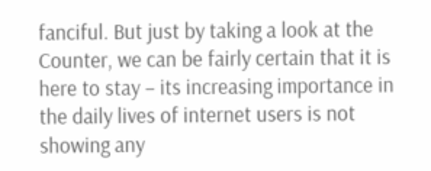fanciful. But just by taking a look at the Counter, we can be fairly certain that it is here to stay – its increasing importance in the daily lives of internet users is not showing any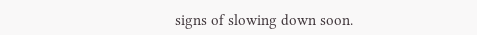signs of slowing down soon.